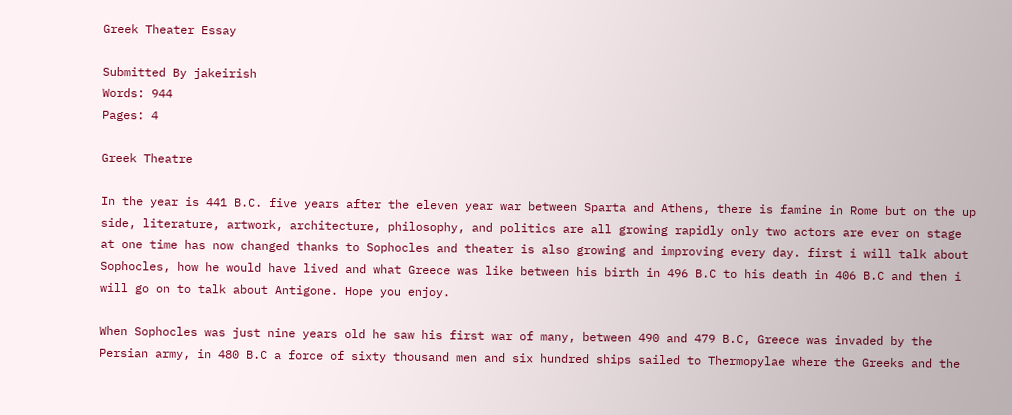Greek Theater Essay

Submitted By jakeirish
Words: 944
Pages: 4

Greek Theatre

In the year is 441 B.C. five years after the eleven year war between Sparta and Athens, there is famine in Rome but on the up side, literature, artwork, architecture, philosophy, and politics are all growing rapidly only two actors are ever on stage at one time has now changed thanks to Sophocles and theater is also growing and improving every day. first i will talk about Sophocles, how he would have lived and what Greece was like between his birth in 496 B.C to his death in 406 B.C and then i will go on to talk about Antigone. Hope you enjoy.

When Sophocles was just nine years old he saw his first war of many, between 490 and 479 B.C, Greece was invaded by the Persian army, in 480 B.C a force of sixty thousand men and six hundred ships sailed to Thermopylae where the Greeks and the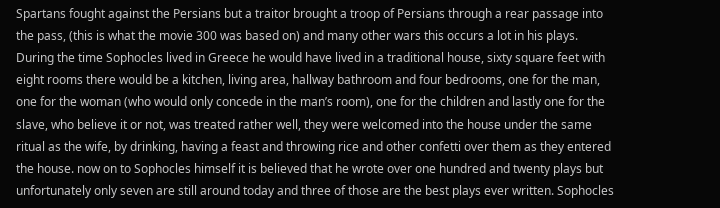Spartans fought against the Persians but a traitor brought a troop of Persians through a rear passage into the pass, (this is what the movie 300 was based on) and many other wars this occurs a lot in his plays. During the time Sophocles lived in Greece he would have lived in a traditional house, sixty square feet with eight rooms there would be a kitchen, living area, hallway bathroom and four bedrooms, one for the man, one for the woman (who would only concede in the man’s room), one for the children and lastly one for the slave, who believe it or not, was treated rather well, they were welcomed into the house under the same ritual as the wife, by drinking, having a feast and throwing rice and other confetti over them as they entered the house. now on to Sophocles himself it is believed that he wrote over one hundred and twenty plays but unfortunately only seven are still around today and three of those are the best plays ever written. Sophocles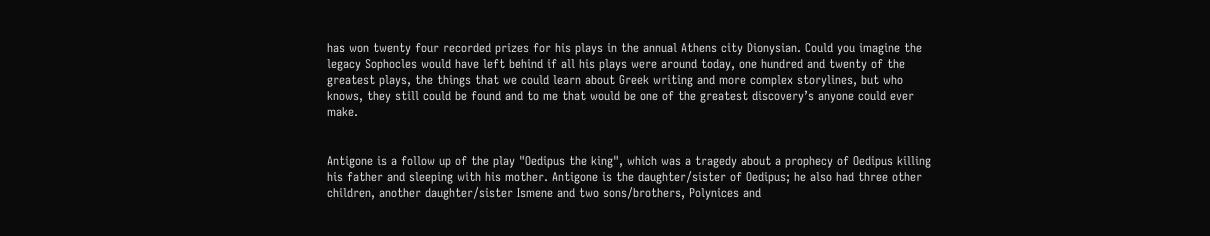has won twenty four recorded prizes for his plays in the annual Athens city Dionysian. Could you imagine the legacy Sophocles would have left behind if all his plays were around today, one hundred and twenty of the greatest plays, the things that we could learn about Greek writing and more complex storylines, but who knows, they still could be found and to me that would be one of the greatest discovery’s anyone could ever make.


Antigone is a follow up of the play "Oedipus the king", which was a tragedy about a prophecy of Oedipus killing his father and sleeping with his mother. Antigone is the daughter/sister of Oedipus; he also had three other children, another daughter/sister Ismene and two sons/brothers, Polynices and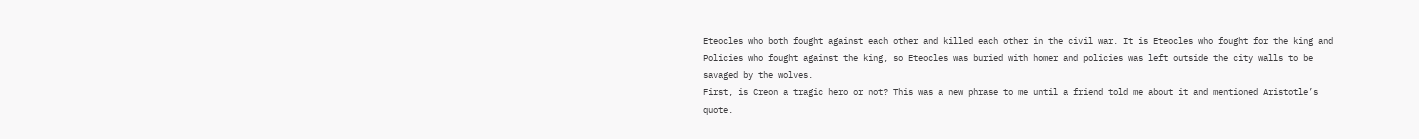Eteocles who both fought against each other and killed each other in the civil war. It is Eteocles who fought for the king and Policies who fought against the king, so Eteocles was buried with homer and policies was left outside the city walls to be savaged by the wolves.
First, is Creon a tragic hero or not? This was a new phrase to me until a friend told me about it and mentioned Aristotle’s quote.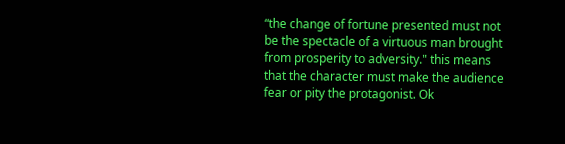“the change of fortune presented must not be the spectacle of a virtuous man brought from prosperity to adversity." this means that the character must make the audience fear or pity the protagonist. Ok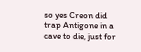so yes Creon did trap Antigone in a cave to die, just for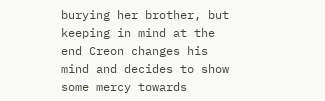burying her brother, but keeping in mind at the end Creon changes his mind and decides to show some mercy towards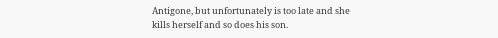Antigone, but unfortunately is too late and she kills herself and so does his son.